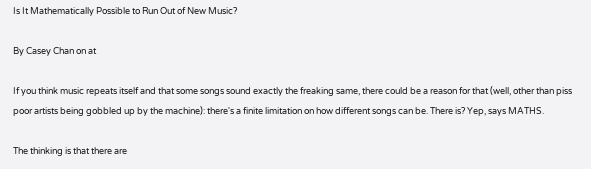Is It Mathematically Possible to Run Out of New Music?

By Casey Chan on at

If you think music repeats itself and that some songs sound exactly the freaking same, there could be a reason for that (well, other than piss poor artists being gobbled up by the machine): there's a finite limitation on how different songs can be. There is? Yep, says MATHS.

The thinking is that there are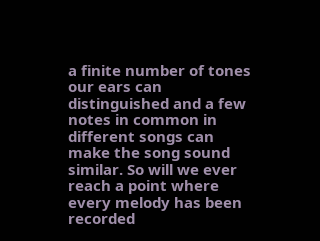a finite number of tones our ears can distinguished and a few notes in common in different songs can make the song sound similar. So will we ever reach a point where every melody has been recorded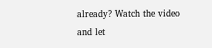already? Watch the video and let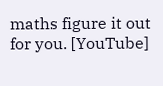maths figure it out for you. [YouTube]